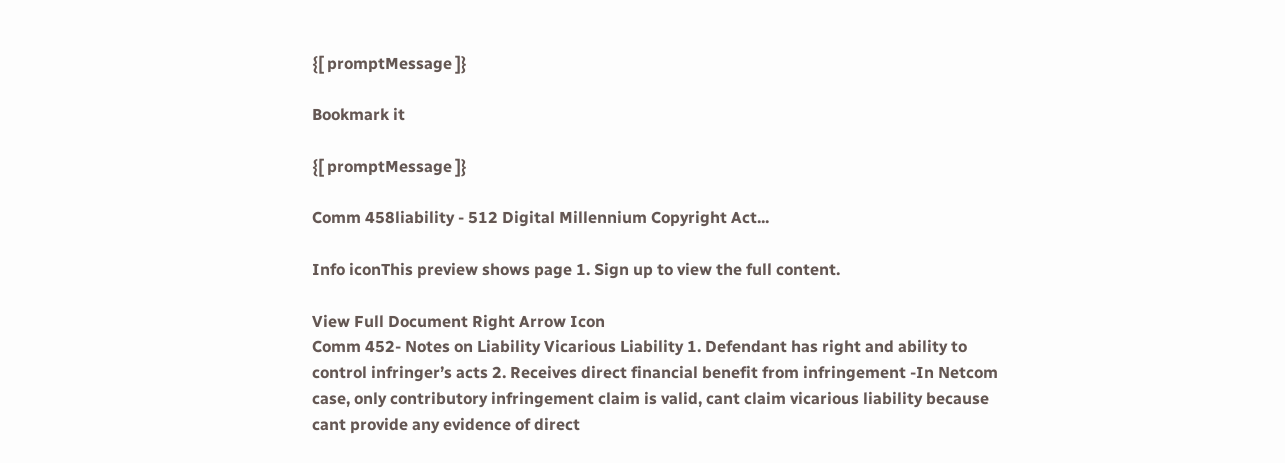{[ promptMessage ]}

Bookmark it

{[ promptMessage ]}

Comm 458liability - 512 Digital Millennium Copyright Act...

Info iconThis preview shows page 1. Sign up to view the full content.

View Full Document Right Arrow Icon
Comm 452- Notes on Liability Vicarious Liability 1. Defendant has right and ability to control infringer’s acts 2. Receives direct financial benefit from infringement -In Netcom case, only contributory infringement claim is valid, cant claim vicarious liability because cant provide any evidence of direct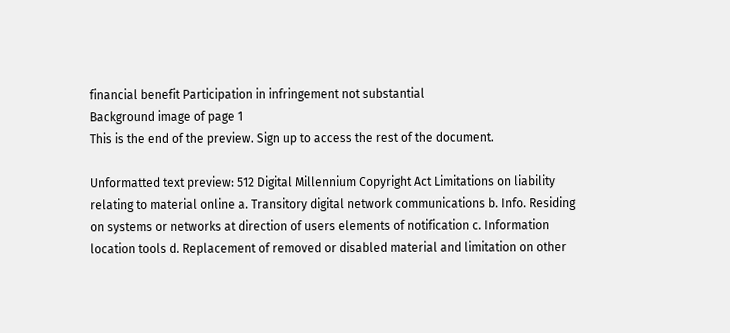financial benefit Participation in infringement not substantial
Background image of page 1
This is the end of the preview. Sign up to access the rest of the document.

Unformatted text preview: 512 Digital Millennium Copyright Act Limitations on liability relating to material online a. Transitory digital network communications b. Info. Residing on systems or networks at direction of users elements of notification c. Information location tools d. Replacement of removed or disabled material and limitation on other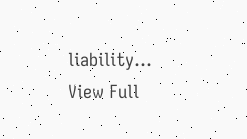liability...
View Full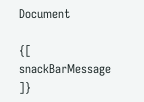Document

{[ snackBarMessage ]}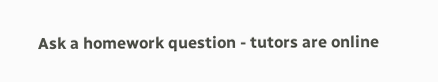Ask a homework question - tutors are online